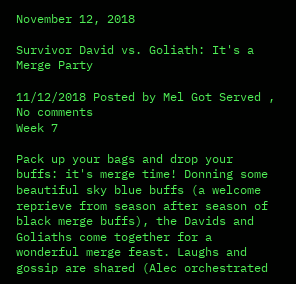November 12, 2018

Survivor David vs. Goliath: It's a Merge Party

11/12/2018 Posted by Mel Got Served , No comments
Week 7

Pack up your bags and drop your buffs: it's merge time! Donning some beautiful sky blue buffs (a welcome reprieve from season after season of black merge buffs), the Davids and Goliaths come together for a wonderful merge feast. Laughs and gossip are shared (Alec orchestrated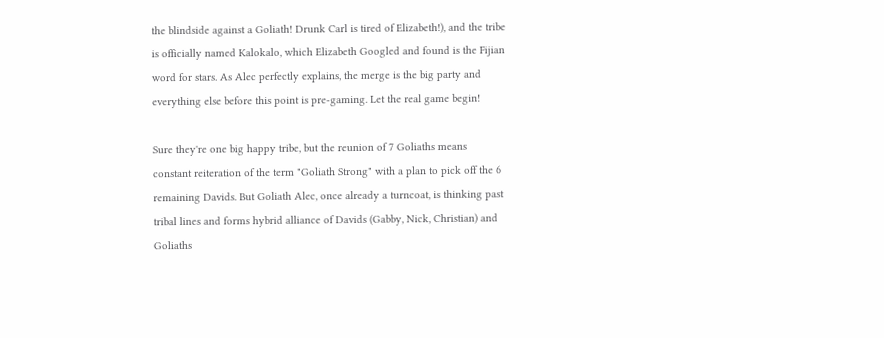the blindside against a Goliath! Drunk Carl is tired of Elizabeth!), and the tribe is officially named Kalokalo, which Elizabeth Googled and found is the Fijian word for stars. As Alec perfectly explains, the merge is the big party and everything else before this point is pre-gaming. Let the real game begin!

Sure they're one big happy tribe, but the reunion of 7 Goliaths means constant reiteration of the term "Goliath Strong" with a plan to pick off the 6 remaining Davids. But Goliath Alec, once already a turncoat, is thinking past tribal lines and forms hybrid alliance of Davids (Gabby, Nick, Christian) and Goliaths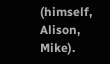(himself, Alison, Mike).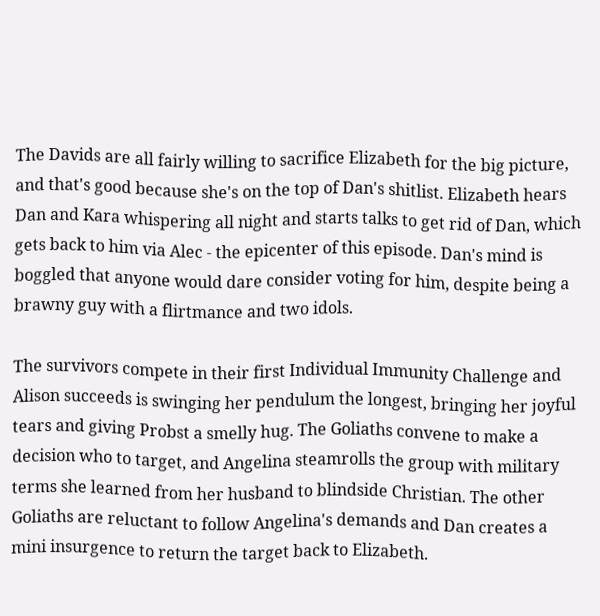The Davids are all fairly willing to sacrifice Elizabeth for the big picture, and that's good because she's on the top of Dan's shitlist. Elizabeth hears Dan and Kara whispering all night and starts talks to get rid of Dan, which gets back to him via Alec - the epicenter of this episode. Dan's mind is boggled that anyone would dare consider voting for him, despite being a brawny guy with a flirtmance and two idols.

The survivors compete in their first Individual Immunity Challenge and Alison succeeds is swinging her pendulum the longest, bringing her joyful tears and giving Probst a smelly hug. The Goliaths convene to make a decision who to target, and Angelina steamrolls the group with military terms she learned from her husband to blindside Christian. The other Goliaths are reluctant to follow Angelina's demands and Dan creates a mini insurgence to return the target back to Elizabeth.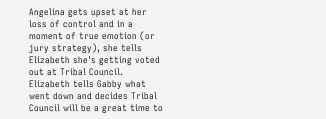Angelina gets upset at her loss of control and in a moment of true emotion (or jury strategy), she tells Elizabeth she's getting voted out at Tribal Council. Elizabeth tells Gabby what went down and decides Tribal Council will be a great time to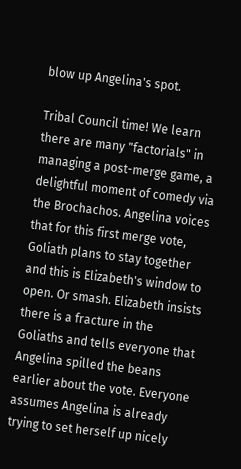blow up Angelina's spot.

Tribal Council time! We learn there are many "factorials" in managing a post-merge game, a delightful moment of comedy via the Brochachos. Angelina voices that for this first merge vote, Goliath plans to stay together and this is Elizabeth's window to open. Or smash. Elizabeth insists there is a fracture in the Goliaths and tells everyone that Angelina spilled the beans earlier about the vote. Everyone assumes Angelina is already trying to set herself up nicely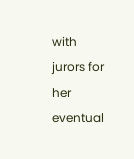with jurors for her eventual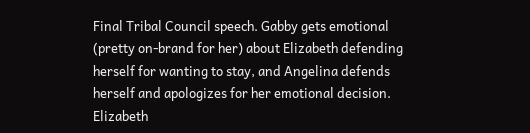Final Tribal Council speech. Gabby gets emotional (pretty on-brand for her) about Elizabeth defending herself for wanting to stay, and Angelina defends herself and apologizes for her emotional decision. Elizabeth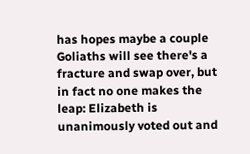has hopes maybe a couple Goliaths will see there's a fracture and swap over, but in fact no one makes the leap: Elizabeth is unanimously voted out and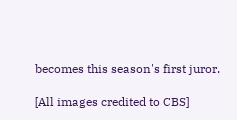becomes this season's first juror.

[All images credited to CBS]